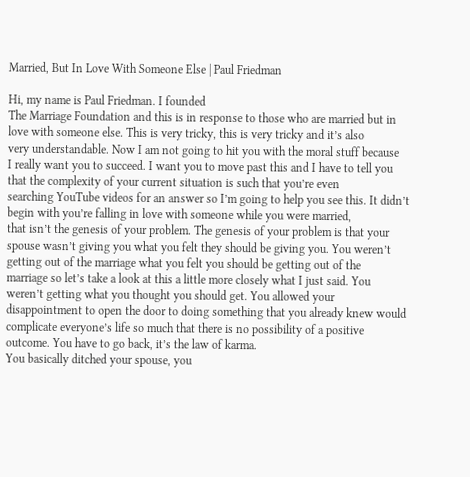Married, But In Love With Someone Else | Paul Friedman

Hi, my name is Paul Friedman. I founded
The Marriage Foundation and this is in response to those who are married but in
love with someone else. This is very tricky, this is very tricky and it’s also
very understandable. Now I am not going to hit you with the moral stuff because
I really want you to succeed. I want you to move past this and I have to tell you
that the complexity of your current situation is such that you’re even
searching YouTube videos for an answer so I’m going to help you see this. It didn’t
begin with you’re falling in love with someone while you were married,
that isn’t the genesis of your problem. The genesis of your problem is that your
spouse wasn’t giving you what you felt they should be giving you. You weren’t
getting out of the marriage what you felt you should be getting out of the
marriage so let’s take a look at this a little more closely what I just said. You
weren’t getting what you thought you should get. You allowed your
disappointment to open the door to doing something that you already knew would
complicate everyone’s life so much that there is no possibility of a positive
outcome. You have to go back, it’s the law of karma.
You basically ditched your spouse, you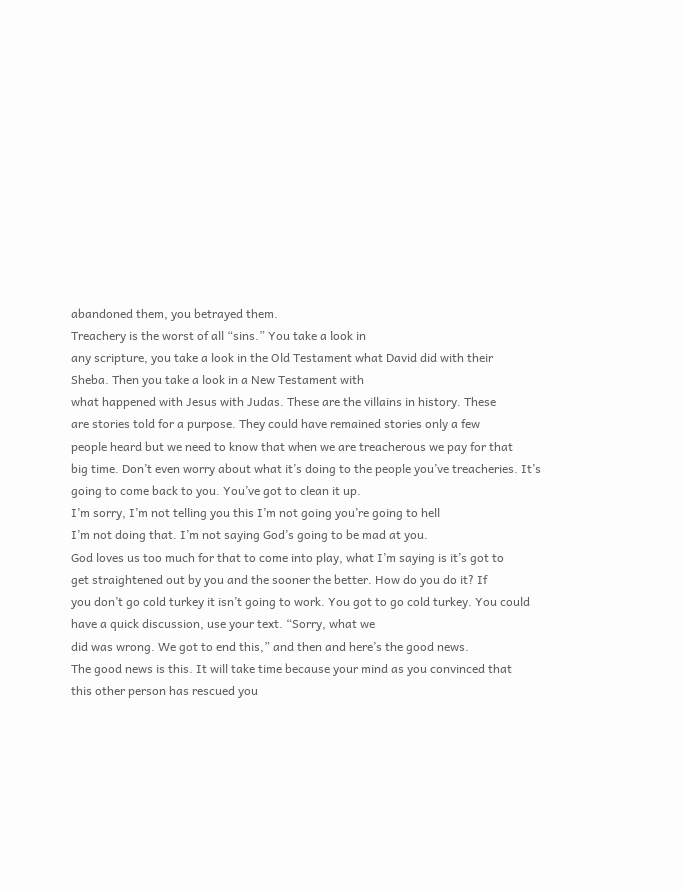abandoned them, you betrayed them.
Treachery is the worst of all “sins.” You take a look in
any scripture, you take a look in the Old Testament what David did with their
Sheba. Then you take a look in a New Testament with
what happened with Jesus with Judas. These are the villains in history. These
are stories told for a purpose. They could have remained stories only a few
people heard but we need to know that when we are treacherous we pay for that
big time. Don’t even worry about what it’s doing to the people you’ve treacheries. It’s going to come back to you. You’ve got to clean it up.
I’m sorry, I’m not telling you this I’m not going you’re going to hell
I’m not doing that. I’m not saying God’s going to be mad at you.
God loves us too much for that to come into play, what I’m saying is it’s got to
get straightened out by you and the sooner the better. How do you do it? If
you don’t go cold turkey it isn’t going to work. You got to go cold turkey. You could have a quick discussion, use your text. “Sorry, what we
did was wrong. We got to end this,” and then and here’s the good news.
The good news is this. It will take time because your mind as you convinced that
this other person has rescued you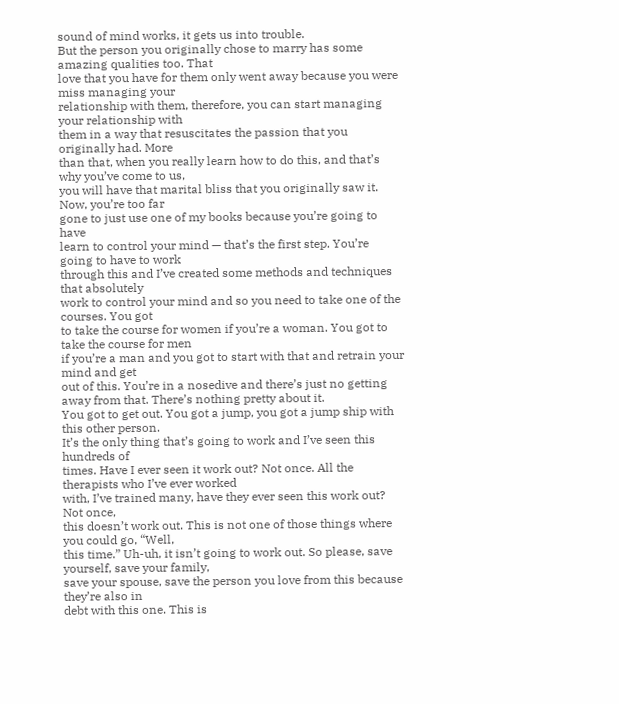sound of mind works, it gets us into trouble.
But the person you originally chose to marry has some amazing qualities too. That
love that you have for them only went away because you were miss managing your
relationship with them, therefore, you can start managing your relationship with
them in a way that resuscitates the passion that you originally had. More
than that, when you really learn how to do this, and that’s why you’ve come to us,
you will have that marital bliss that you originally saw it. Now, you’re too far
gone to just use one of my books because you’re going to have
learn to control your mind — that’s the first step. You’re going to have to work
through this and I’ve created some methods and techniques that absolutely
work to control your mind and so you need to take one of the courses. You got
to take the course for women if you’re a woman. You got to take the course for men
if you’re a man and you got to start with that and retrain your mind and get
out of this. You’re in a nosedive and there’s just no getting
away from that. There’s nothing pretty about it.
You got to get out. You got a jump, you got a jump ship with this other person.
It’s the only thing that’s going to work and I’ve seen this hundreds of
times. Have I ever seen it work out? Not once. All the therapists who I’ve ever worked
with, I’ve trained many, have they ever seen this work out? Not once,
this doesn’t work out. This is not one of those things where you could go, “Well,
this time.” Uh-uh, it isn’t going to work out. So please, save yourself, save your family,
save your spouse, save the person you love from this because they’re also in
debt with this one. This is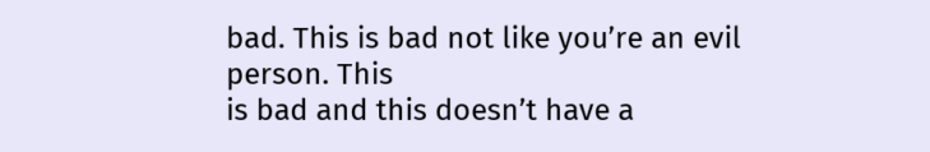bad. This is bad not like you’re an evil person. This
is bad and this doesn’t have a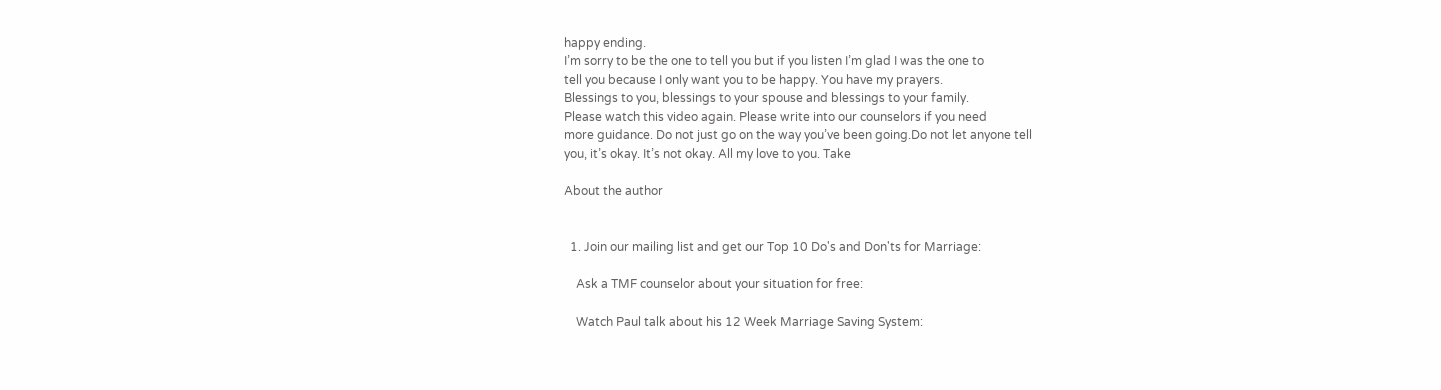happy ending.
I’m sorry to be the one to tell you but if you listen I’m glad I was the one to
tell you because I only want you to be happy. You have my prayers.
Blessings to you, blessings to your spouse and blessings to your family.
Please watch this video again. Please write into our counselors if you need
more guidance. Do not just go on the way you’ve been going.Do not let anyone tell
you, it’s okay. It’s not okay. All my love to you. Take

About the author


  1. Join our mailing list and get our Top 10 Do's and Don'ts for Marriage:

    Ask a TMF counselor about your situation for free:

    Watch Paul talk about his 12 Week Marriage Saving System: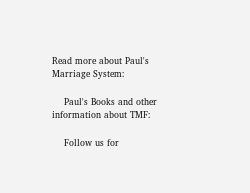Read more about Paul's Marriage System:

    Paul's Books and other information about TMF:

    Follow us for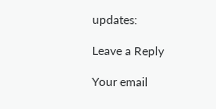updates:

Leave a Reply

Your email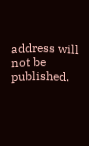address will not be published.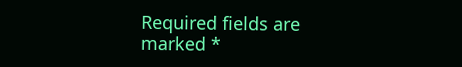Required fields are marked *